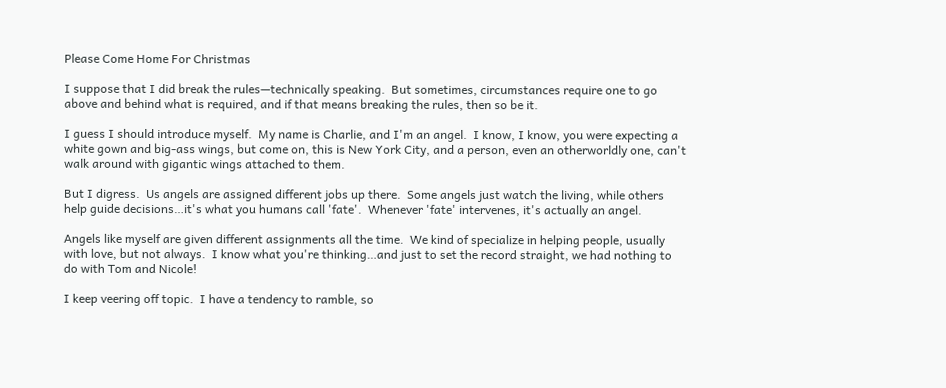Please Come Home For Christmas

I suppose that I did break the rules—technically speaking.  But sometimes, circumstances require one to go above and behind what is required, and if that means breaking the rules, then so be it.

I guess I should introduce myself.  My name is Charlie, and I'm an angel.  I know, I know, you were expecting a white gown and big-ass wings, but come on, this is New York City, and a person, even an otherworldly one, can't walk around with gigantic wings attached to them.

But I digress.  Us angels are assigned different jobs up there.  Some angels just watch the living, while others help guide decisions…it's what you humans call 'fate'.  Whenever 'fate' intervenes, it's actually an angel.

Angels like myself are given different assignments all the time.  We kind of specialize in helping people, usually with love, but not always.  I know what you're thinking…and just to set the record straight, we had nothing to do with Tom and Nicole!

I keep veering off topic.  I have a tendency to ramble, so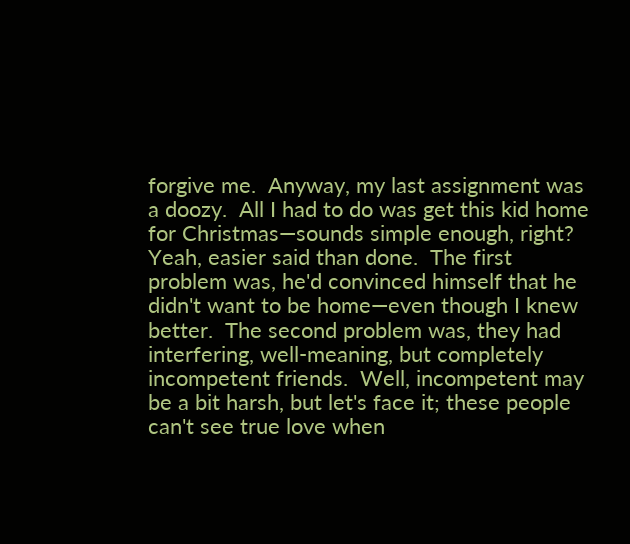forgive me.  Anyway, my last assignment was a doozy.  All I had to do was get this kid home for Christmas—sounds simple enough, right?  Yeah, easier said than done.  The first problem was, he'd convinced himself that he didn't want to be home—even though I knew better.  The second problem was, they had interfering, well-meaning, but completely incompetent friends.  Well, incompetent may be a bit harsh, but let's face it; these people can't see true love when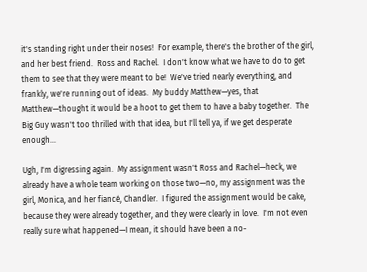it's standing right under their noses!  For example, there's the brother of the girl, and her best friend.  Ross and Rachel.  I don't know what we have to do to get them to see that they were meant to be!  We've tried nearly everything, and frankly, we're running out of ideas.  My buddy Matthew—yes, that Matthew—thought it would be a hoot to get them to have a baby together.  The Big Guy wasn't too thrilled with that idea, but I'll tell ya, if we get desperate enough…

Ugh, I'm digressing again.  My assignment wasn't Ross and Rachel—heck, we already have a whole team working on those two—no, my assignment was the girl, Monica, and her fiancé, Chandler.  I figured the assignment would be cake, because they were already together, and they were clearly in love.  I'm not even really sure what happened—I mean, it should have been a no-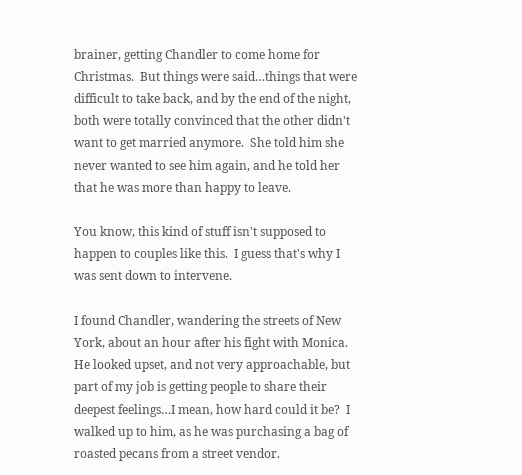brainer, getting Chandler to come home for Christmas.  But things were said…things that were difficult to take back, and by the end of the night, both were totally convinced that the other didn't want to get married anymore.  She told him she never wanted to see him again, and he told her that he was more than happy to leave.

You know, this kind of stuff isn't supposed to happen to couples like this.  I guess that's why I was sent down to intervene.

I found Chandler, wandering the streets of New York, about an hour after his fight with Monica.  He looked upset, and not very approachable, but part of my job is getting people to share their deepest feelings…I mean, how hard could it be?  I walked up to him, as he was purchasing a bag of roasted pecans from a street vendor.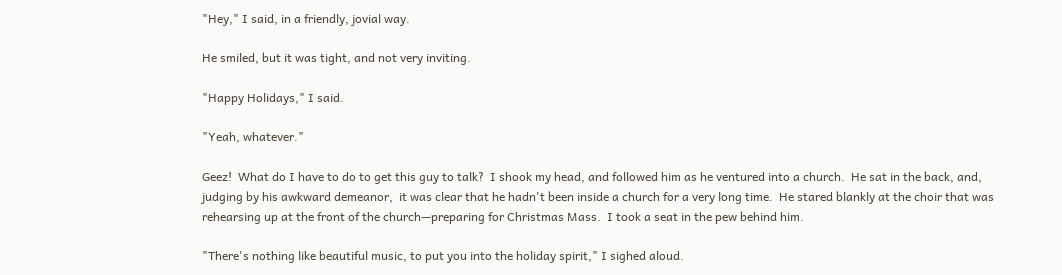"Hey," I said, in a friendly, jovial way.

He smiled, but it was tight, and not very inviting.

"Happy Holidays," I said.

"Yeah, whatever."

Geez!  What do I have to do to get this guy to talk?  I shook my head, and followed him as he ventured into a church.  He sat in the back, and, judging by his awkward demeanor,  it was clear that he hadn't been inside a church for a very long time.  He stared blankly at the choir that was rehearsing up at the front of the church—preparing for Christmas Mass.  I took a seat in the pew behind him.

"There's nothing like beautiful music, to put you into the holiday spirit," I sighed aloud.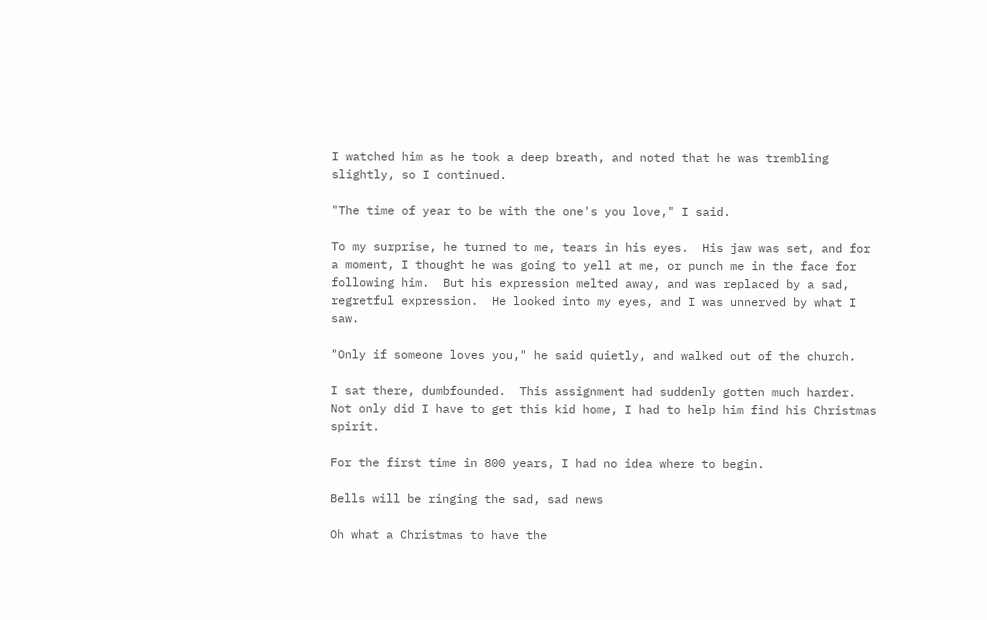I watched him as he took a deep breath, and noted that he was trembling slightly, so I continued.

"The time of year to be with the one's you love," I said.

To my surprise, he turned to me, tears in his eyes.  His jaw was set, and for a moment, I thought he was going to yell at me, or punch me in the face for following him.  But his expression melted away, and was replaced by a sad, regretful expression.  He looked into my eyes, and I was unnerved by what I saw.

"Only if someone loves you," he said quietly, and walked out of the church.

I sat there, dumbfounded.  This assignment had suddenly gotten much harder.  Not only did I have to get this kid home, I had to help him find his Christmas spirit.

For the first time in 800 years, I had no idea where to begin.

Bells will be ringing the sad, sad news

Oh what a Christmas to have the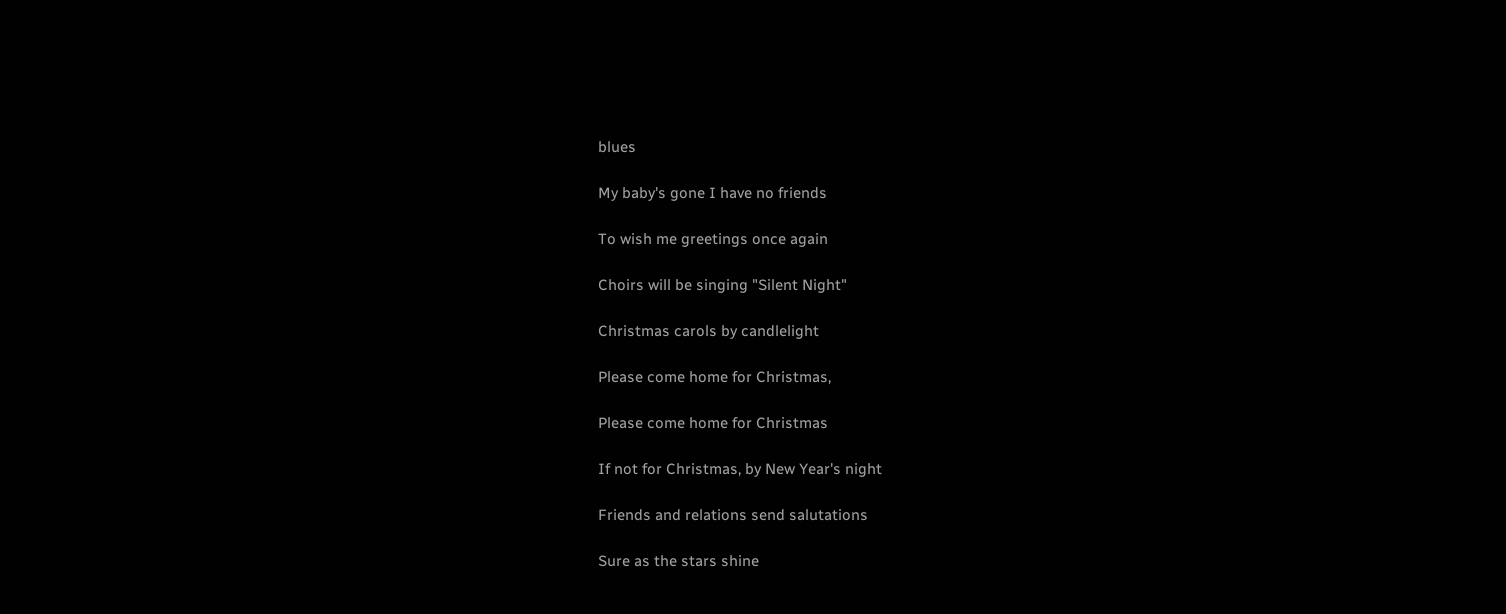blues

My baby's gone I have no friends

To wish me greetings once again

Choirs will be singing "Silent Night"

Christmas carols by candlelight

Please come home for Christmas,

Please come home for Christmas

If not for Christmas, by New Year's night

Friends and relations send salutations

Sure as the stars shine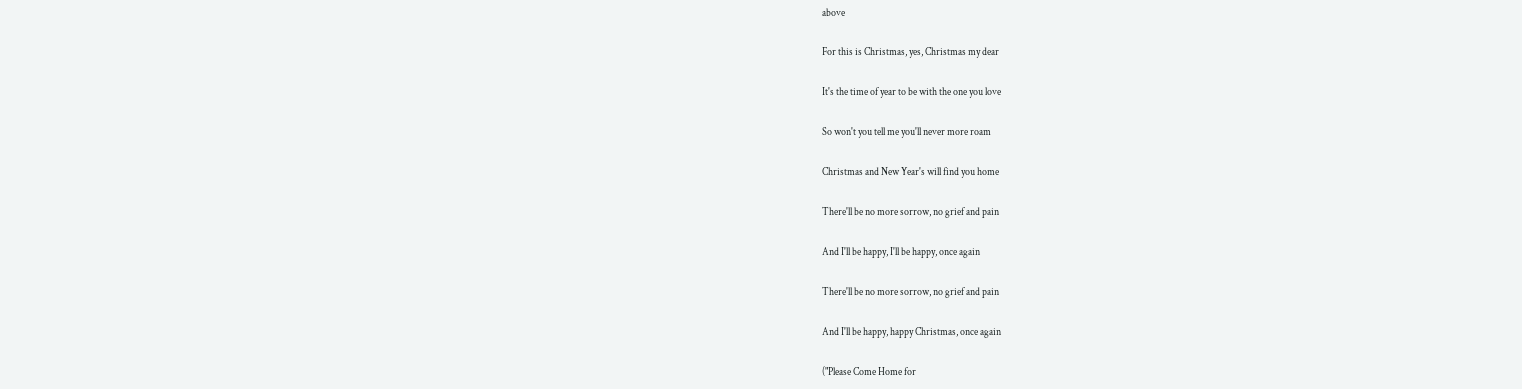above

For this is Christmas, yes, Christmas my dear

It's the time of year to be with the one you love

So won't you tell me you'll never more roam

Christmas and New Year's will find you home

There'll be no more sorrow, no grief and pain

And I'll be happy, I'll be happy, once again

There'll be no more sorrow, no grief and pain

And I'll be happy, happy Christmas, once again

("Please Come Home for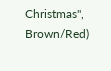Christmas", Brown/Red)